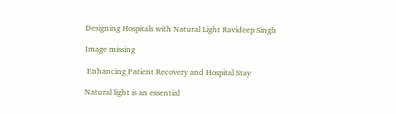Designing Hospitals with Natural Light Ravideep Singh

Image missing

 Enhancing Patient Recovery and Hospital Stay

Natural light is an essential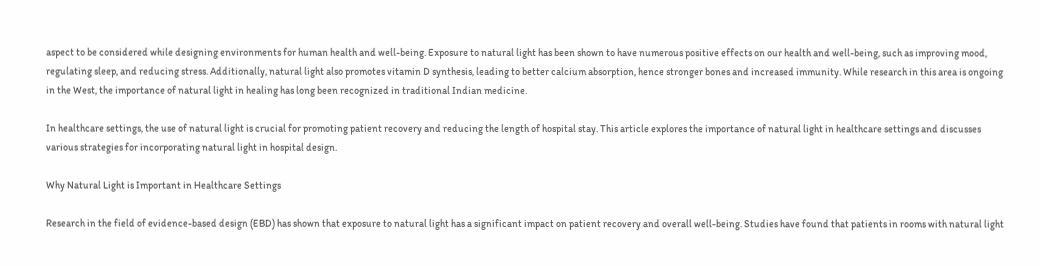aspect to be considered while designing environments for human health and well-being. Exposure to natural light has been shown to have numerous positive effects on our health and well-being, such as improving mood, regulating sleep, and reducing stress. Additionally, natural light also promotes vitamin D synthesis, leading to better calcium absorption, hence stronger bones and increased immunity. While research in this area is ongoing in the West, the importance of natural light in healing has long been recognized in traditional Indian medicine.

In healthcare settings, the use of natural light is crucial for promoting patient recovery and reducing the length of hospital stay. This article explores the importance of natural light in healthcare settings and discusses various strategies for incorporating natural light in hospital design.

Why Natural Light is Important in Healthcare Settings

Research in the field of evidence-based design (EBD) has shown that exposure to natural light has a significant impact on patient recovery and overall well-being. Studies have found that patients in rooms with natural light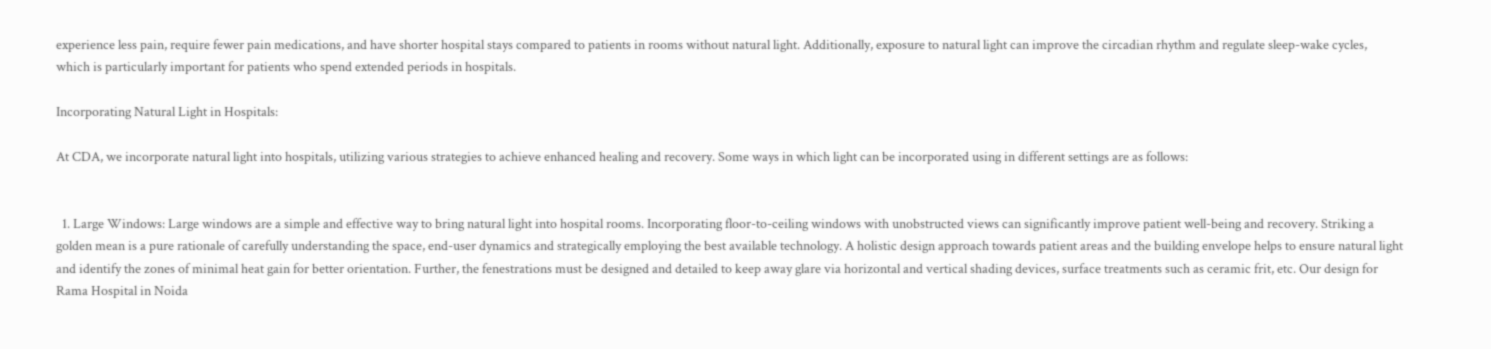experience less pain, require fewer pain medications, and have shorter hospital stays compared to patients in rooms without natural light. Additionally, exposure to natural light can improve the circadian rhythm and regulate sleep-wake cycles, which is particularly important for patients who spend extended periods in hospitals.

Incorporating Natural Light in Hospitals:

At CDA, we incorporate natural light into hospitals, utilizing various strategies to achieve enhanced healing and recovery. Some ways in which light can be incorporated using in different settings are as follows:


  1. Large Windows: Large windows are a simple and effective way to bring natural light into hospital rooms. Incorporating floor-to-ceiling windows with unobstructed views can significantly improve patient well-being and recovery. Striking a golden mean is a pure rationale of carefully understanding the space, end-user dynamics and strategically employing the best available technology. A holistic design approach towards patient areas and the building envelope helps to ensure natural light and identify the zones of minimal heat gain for better orientation. Further, the fenestrations must be designed and detailed to keep away glare via horizontal and vertical shading devices, surface treatments such as ceramic frit, etc. Our design for Rama Hospital in Noida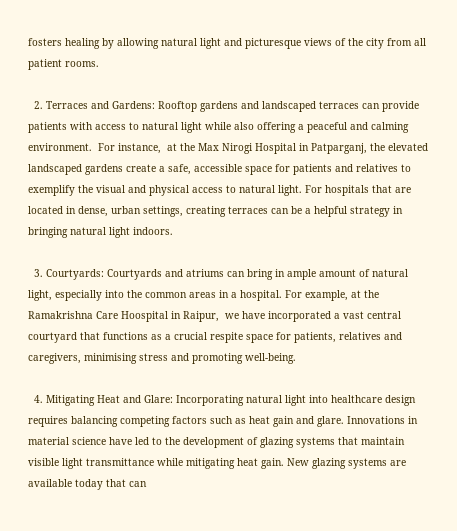fosters healing by allowing natural light and picturesque views of the city from all patient rooms.

  2. Terraces and Gardens: Rooftop gardens and landscaped terraces can provide patients with access to natural light while also offering a peaceful and calming environment.  For instance,  at the Max Nirogi Hospital in Patparganj, the elevated landscaped gardens create a safe, accessible space for patients and relatives to exemplify the visual and physical access to natural light. For hospitals that are located in dense, urban settings, creating terraces can be a helpful strategy in bringing natural light indoors.

  3. Courtyards: Courtyards and atriums can bring in ample amount of natural light, especially into the common areas in a hospital. For example, at the Ramakrishna Care Hoospital in Raipur,  we have incorporated a vast central courtyard that functions as a crucial respite space for patients, relatives and caregivers, minimising stress and promoting well-being.

  4. Mitigating Heat and Glare: Incorporating natural light into healthcare design requires balancing competing factors such as heat gain and glare. Innovations in material science have led to the development of glazing systems that maintain visible light transmittance while mitigating heat gain. New glazing systems are available today that can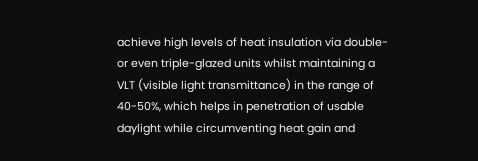achieve high levels of heat insulation via double- or even triple-glazed units whilst maintaining a VLT (visible light transmittance) in the range of 40-50%, which helps in penetration of usable daylight while circumventing heat gain and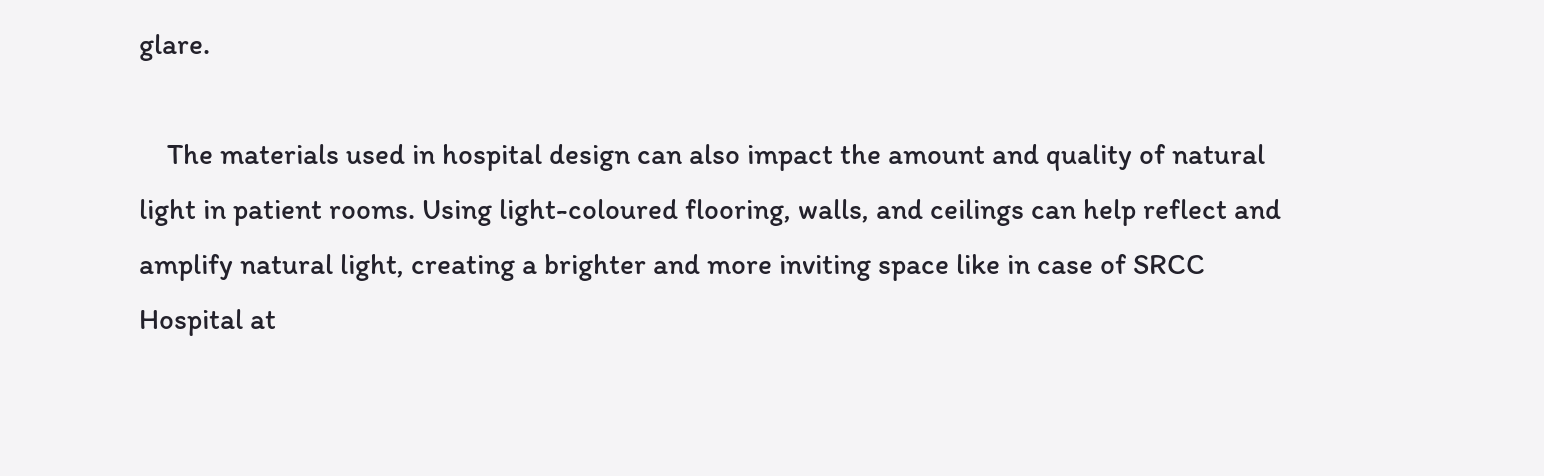glare.

    The materials used in hospital design can also impact the amount and quality of natural light in patient rooms. Using light-coloured flooring, walls, and ceilings can help reflect and amplify natural light, creating a brighter and more inviting space like in case of SRCC Hospital at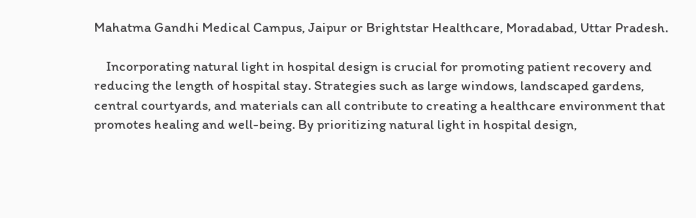Mahatma Gandhi Medical Campus, Jaipur or Brightstar Healthcare, Moradabad, Uttar Pradesh.

    Incorporating natural light in hospital design is crucial for promoting patient recovery and reducing the length of hospital stay. Strategies such as large windows, landscaped gardens, central courtyards, and materials can all contribute to creating a healthcare environment that promotes healing and well-being. By prioritizing natural light in hospital design,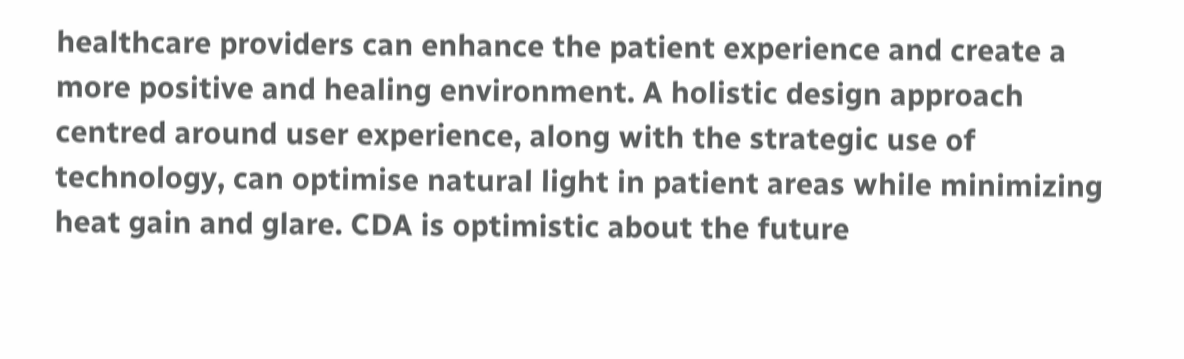healthcare providers can enhance the patient experience and create a more positive and healing environment. A holistic design approach centred around user experience, along with the strategic use of technology, can optimise natural light in patient areas while minimizing heat gain and glare. CDA is optimistic about the future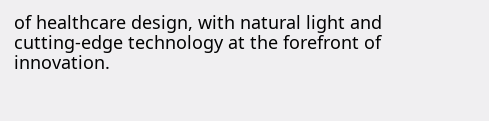of healthcare design, with natural light and cutting-edge technology at the forefront of innovation.